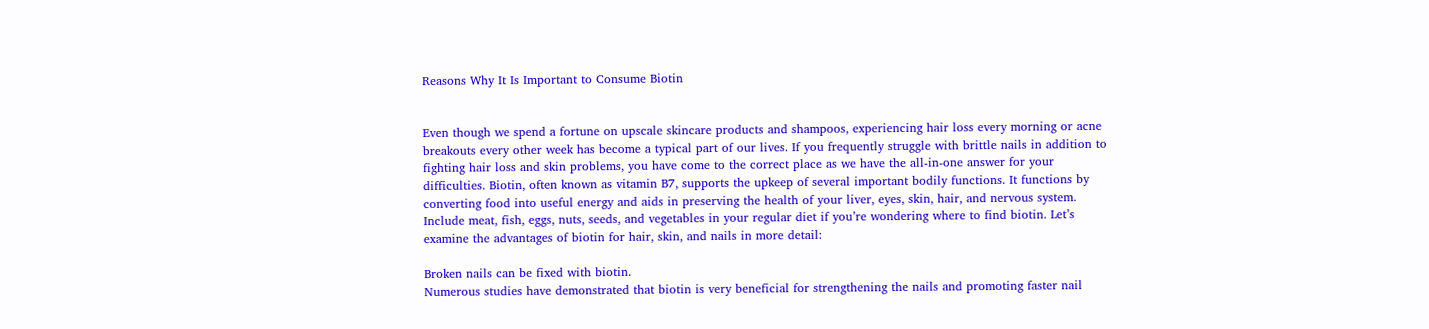Reasons Why It Is Important to Consume Biotin


Even though we spend a fortune on upscale skincare products and shampoos, experiencing hair loss every morning or acne breakouts every other week has become a typical part of our lives. If you frequently struggle with brittle nails in addition to fighting hair loss and skin problems, you have come to the correct place as we have the all-in-one answer for your difficulties. Biotin, often known as vitamin B7, supports the upkeep of several important bodily functions. It functions by converting food into useful energy and aids in preserving the health of your liver, eyes, skin, hair, and nervous system. Include meat, fish, eggs, nuts, seeds, and vegetables in your regular diet if you’re wondering where to find biotin. Let’s examine the advantages of biotin for hair, skin, and nails in more detail:

Broken nails can be fixed with biotin.
Numerous studies have demonstrated that biotin is very beneficial for strengthening the nails and promoting faster nail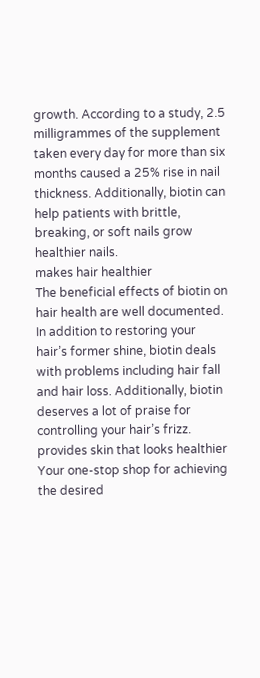growth. According to a study, 2.5 milligrammes of the supplement taken every day for more than six months caused a 25% rise in nail thickness. Additionally, biotin can help patients with brittle, breaking, or soft nails grow healthier nails.
makes hair healthier
The beneficial effects of biotin on hair health are well documented. In addition to restoring your hair’s former shine, biotin deals with problems including hair fall and hair loss. Additionally, biotin deserves a lot of praise for controlling your hair’s frizz.
provides skin that looks healthier
Your one-stop shop for achieving the desired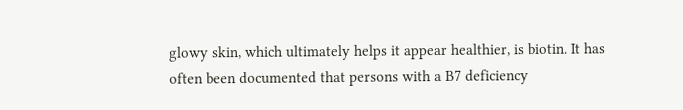glowy skin, which ultimately helps it appear healthier, is biotin. It has often been documented that persons with a B7 deficiency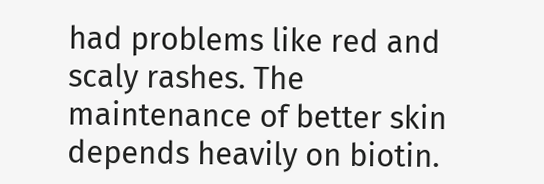had problems like red and scaly rashes. The maintenance of better skin depends heavily on biotin.